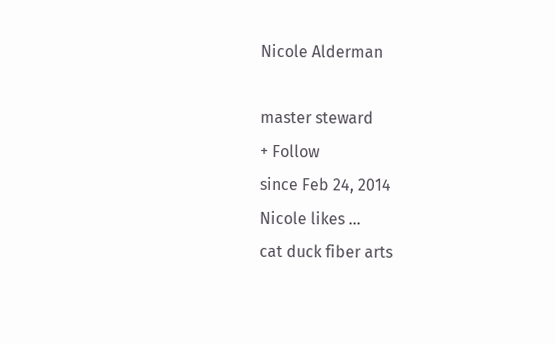Nicole Alderman

master steward
+ Follow
since Feb 24, 2014
Nicole likes ...
cat duck fiber arts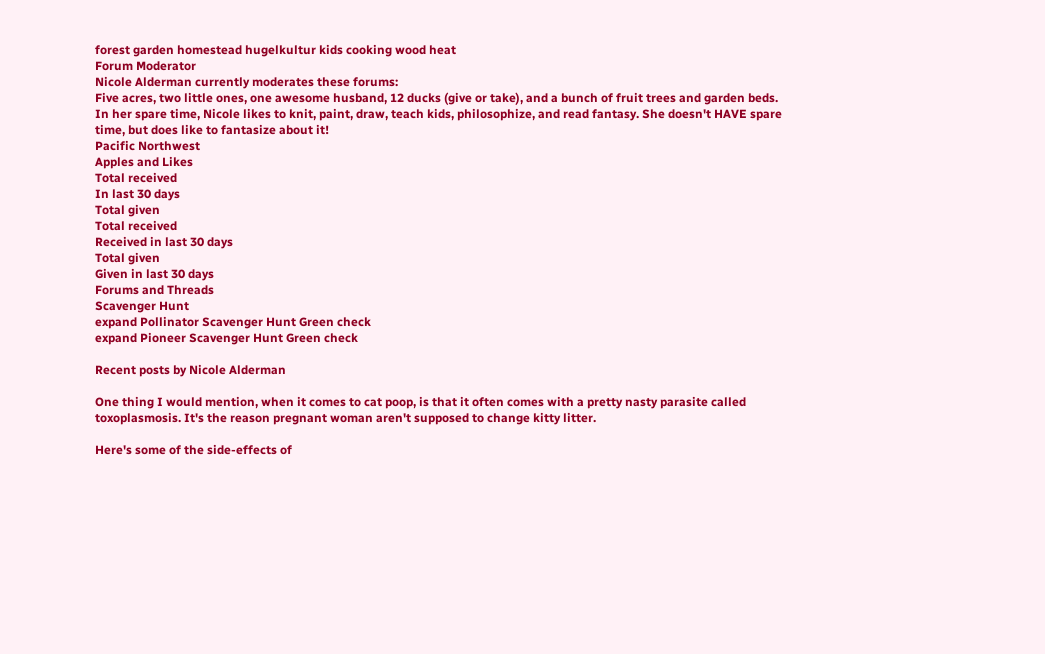forest garden homestead hugelkultur kids cooking wood heat
Forum Moderator
Nicole Alderman currently moderates these forums:
Five acres, two little ones, one awesome husband, 12 ducks (give or take), and a bunch of fruit trees and garden beds. In her spare time, Nicole likes to knit, paint, draw, teach kids, philosophize, and read fantasy. She doesn't HAVE spare time, but does like to fantasize about it!
Pacific Northwest
Apples and Likes
Total received
In last 30 days
Total given
Total received
Received in last 30 days
Total given
Given in last 30 days
Forums and Threads
Scavenger Hunt
expand Pollinator Scavenger Hunt Green check
expand Pioneer Scavenger Hunt Green check

Recent posts by Nicole Alderman

One thing I would mention, when it comes to cat poop, is that it often comes with a pretty nasty parasite called toxoplasmosis. It's the reason pregnant woman aren't supposed to change kitty litter.

Here's some of the side-effects of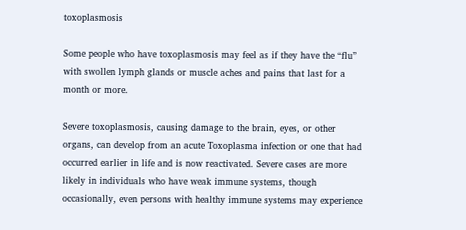toxoplasmosis

Some people who have toxoplasmosis may feel as if they have the “flu” with swollen lymph glands or muscle aches and pains that last for a month or more.

Severe toxoplasmosis, causing damage to the brain, eyes, or other organs, can develop from an acute Toxoplasma infection or one that had occurred earlier in life and is now reactivated. Severe cases are more likely in individuals who have weak immune systems, though occasionally, even persons with healthy immune systems may experience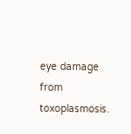eye damage from toxoplasmosis.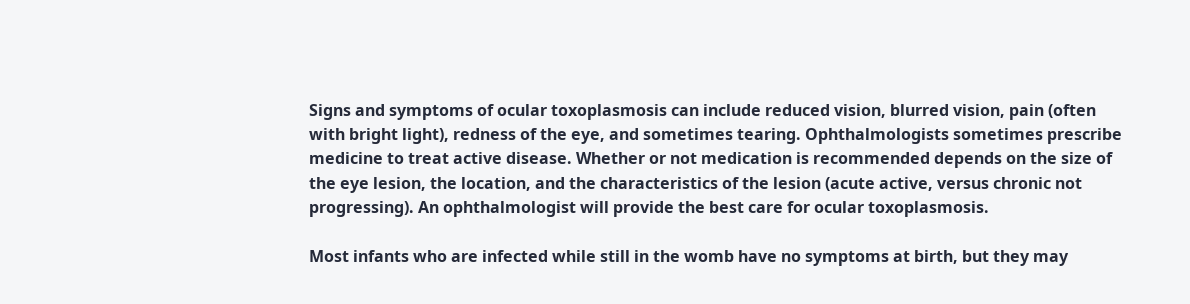Signs and symptoms of ocular toxoplasmosis can include reduced vision, blurred vision, pain (often with bright light), redness of the eye, and sometimes tearing. Ophthalmologists sometimes prescribe medicine to treat active disease. Whether or not medication is recommended depends on the size of the eye lesion, the location, and the characteristics of the lesion (acute active, versus chronic not progressing). An ophthalmologist will provide the best care for ocular toxoplasmosis.

Most infants who are infected while still in the womb have no symptoms at birth, but they may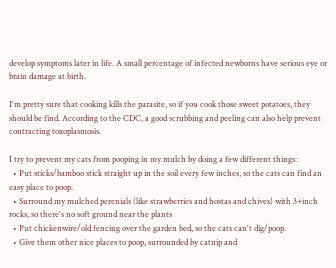develop symptoms later in life. A small percentage of infected newborns have serious eye or brain damage at birth.

I'm pretty sure that cooking kills the parasite, so if you cook those sweet potatoes, they should be find. According to the CDC, a good scrubbing and peeling can also help prevent contracting toxoplasmosis.

I try to prevent my cats from pooping in my mulch by doing a few different things:
  • Put sticks/bamboo stick straight up in the soil every few inches, so the cats can find an easy place to poop.
  • Surround my mulched perenials (like strawberries and hostas and chives) with 3+inch rocks, so there's no soft ground near the plants
  • Put chickenwire/old fencing over the garden bed, so the cats can't dig/poop.
  • Give them other nice places to poop, surrounded by catnip and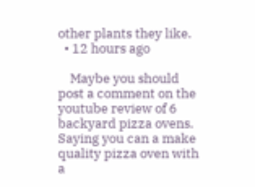other plants they like.
  • 12 hours ago

    Maybe you should post a comment on the youtube review of 6 backyard pizza ovens.  Saying you can a make quality pizza oven with a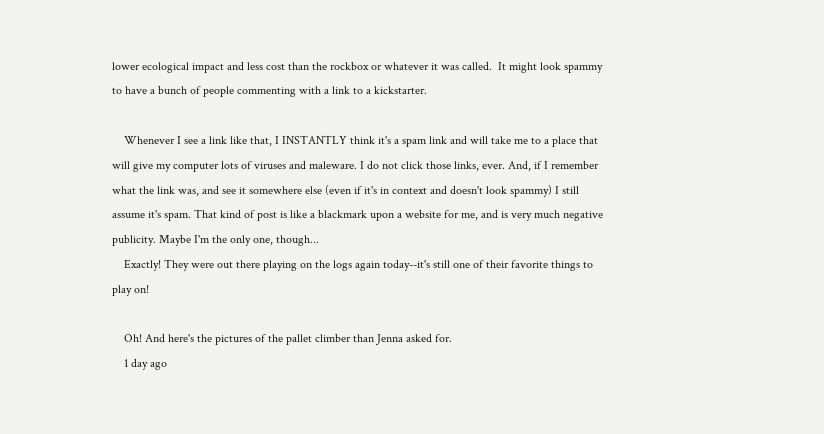lower ecological impact and less cost than the rockbox or whatever it was called.  It might look spammy to have a bunch of people commenting with a link to a kickstarter.

    Whenever I see a link like that, I INSTANTLY think it's a spam link and will take me to a place that will give my computer lots of viruses and maleware. I do not click those links, ever. And, if I remember what the link was, and see it somewhere else (even if it's in context and doesn't look spammy) I still assume it's spam. That kind of post is like a blackmark upon a website for me, and is very much negative publicity. Maybe I'm the only one, though...
    Exactly! They were out there playing on the logs again today--it's still one of their favorite things to play on!

    Oh! And here's the pictures of the pallet climber than Jenna asked for.
    1 day ago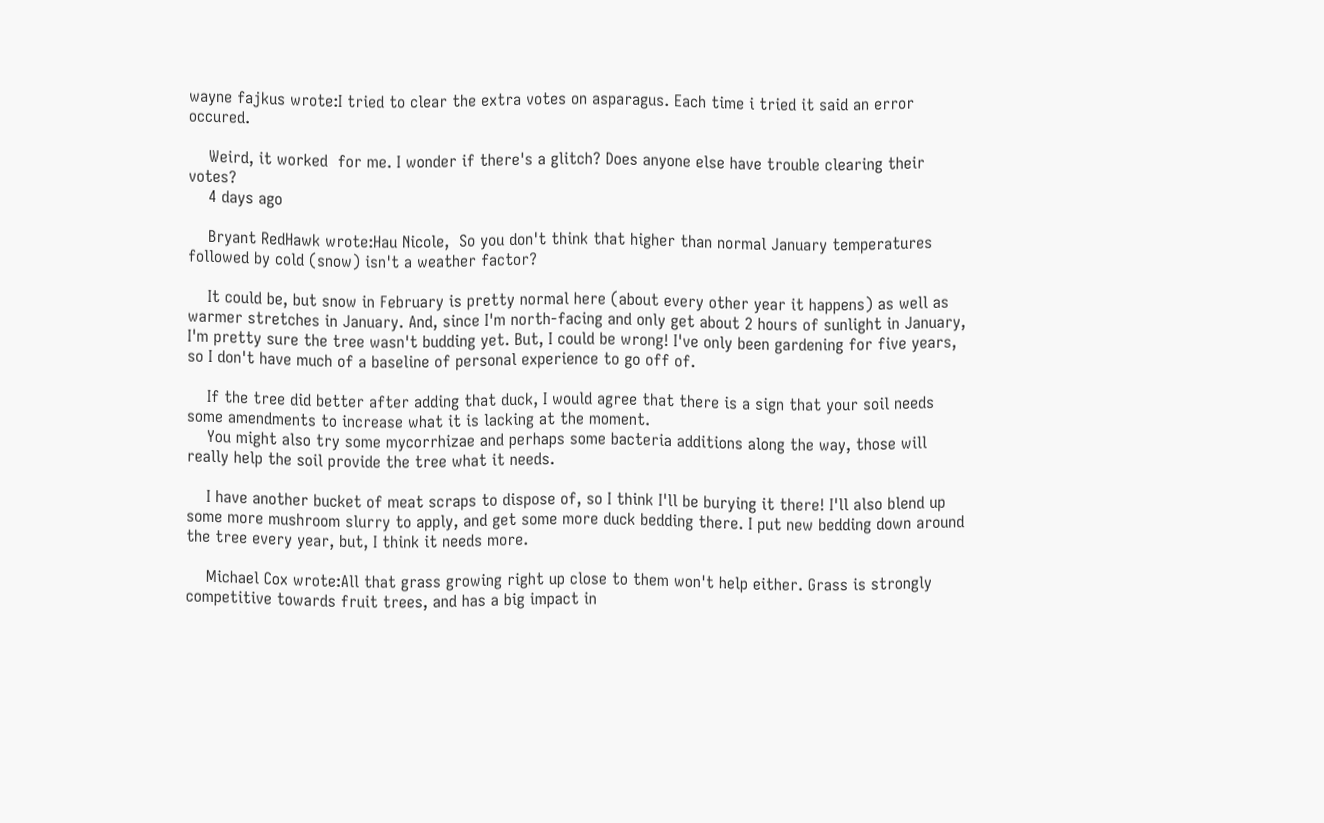wayne fajkus wrote:I tried to clear the extra votes on asparagus. Each time i tried it said an error occured.

    Weird, it worked  for me. I wonder if there's a glitch? Does anyone else have trouble clearing their votes?
    4 days ago

    Bryant RedHawk wrote:Hau Nicole,  So you don't think that higher than normal January temperatures followed by cold (snow) isn't a weather factor?

    It could be, but snow in February is pretty normal here (about every other year it happens) as well as warmer stretches in January. And, since I'm north-facing and only get about 2 hours of sunlight in January, I'm pretty sure the tree wasn't budding yet. But, I could be wrong! I've only been gardening for five years, so I don't have much of a baseline of personal experience to go off of.

    If the tree did better after adding that duck, I would agree that there is a sign that your soil needs some amendments to increase what it is lacking at the moment.
    You might also try some mycorrhizae and perhaps some bacteria additions along the way, those will really help the soil provide the tree what it needs.

    I have another bucket of meat scraps to dispose of, so I think I'll be burying it there! I'll also blend up some more mushroom slurry to apply, and get some more duck bedding there. I put new bedding down around the tree every year, but, I think it needs more.

    Michael Cox wrote:All that grass growing right up close to them won't help either. Grass is strongly competitive towards fruit trees, and has a big impact in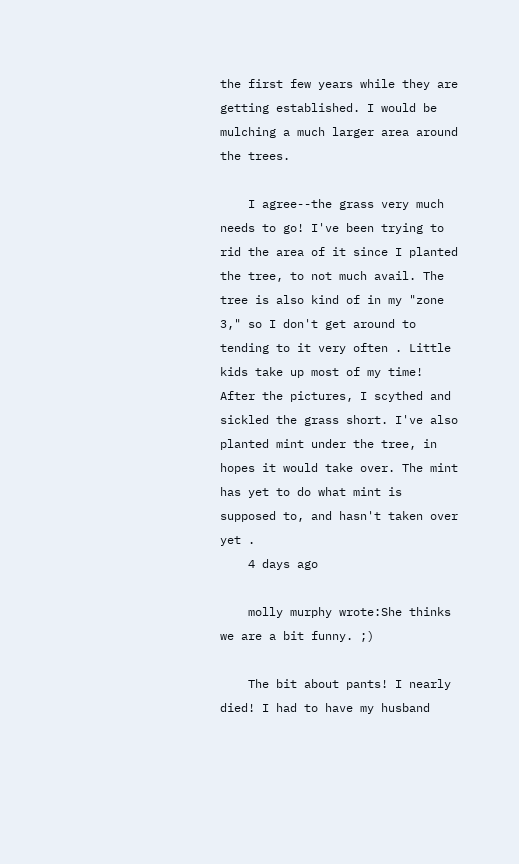the first few years while they are getting established. I would be mulching a much larger area around the trees.

    I agree--the grass very much needs to go! I've been trying to rid the area of it since I planted the tree, to not much avail. The tree is also kind of in my "zone 3," so I don't get around to tending to it very often . Little kids take up most of my time! After the pictures, I scythed and sickled the grass short. I've also planted mint under the tree, in hopes it would take over. The mint has yet to do what mint is supposed to, and hasn't taken over yet .
    4 days ago

    molly murphy wrote:She thinks we are a bit funny. ;)

    The bit about pants! I nearly died! I had to have my husband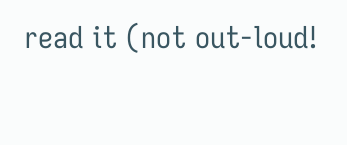read it (not out-loud!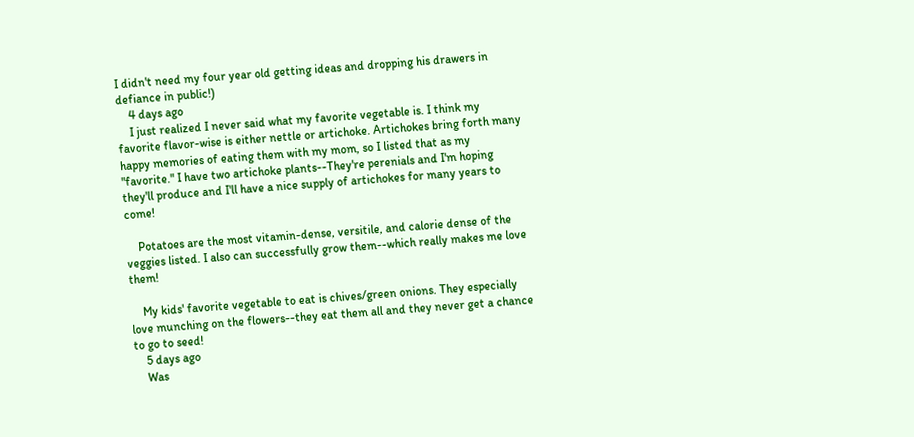I didn't need my four year old getting ideas and dropping his drawers in defiance in public!)
    4 days ago
    I just realized I never said what my favorite vegetable is. I think my favorite flavor-wise is either nettle or artichoke. Artichokes bring forth many happy memories of eating them with my mom, so I listed that as my "favorite." I have two artichoke plants--They're perenials and I'm hoping they'll produce and I'll have a nice supply of artichokes for many years to come!

    Potatoes are the most vitamin-dense, versitile, and calorie dense of the veggies listed. I also can successfully grow them--which really makes me love them!

    My kids' favorite vegetable to eat is chives/green onions. They especially love munching on the flowers--they eat them all and they never get a chance to go to seed!
    5 days ago
    Was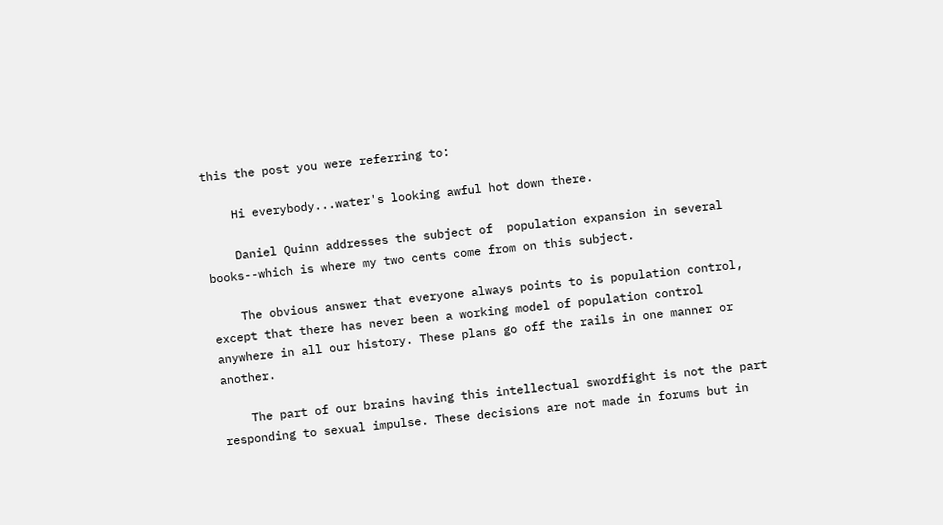this the post you were referring to:

    Hi everybody...water's looking awful hot down there.

    Daniel Quinn addresses the subject of  population expansion in several books--which is where my two cents come from on this subject.

    The obvious answer that everyone always points to is population control, except that there has never been a working model of population control anywhere in all our history. These plans go off the rails in one manner or another.

    The part of our brains having this intellectual swordfight is not the part responding to sexual impulse. These decisions are not made in forums but in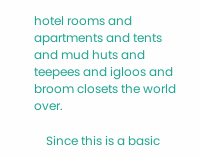hotel rooms and apartments and tents and mud huts and teepees and igloos and broom closets the world over.

    Since this is a basic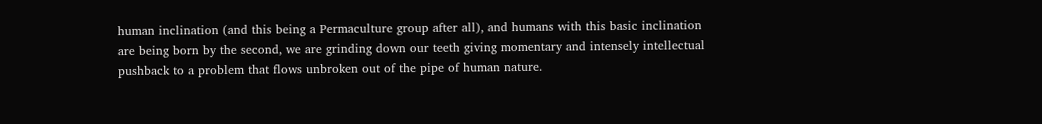human inclination (and this being a Permaculture group after all), and humans with this basic inclination are being born by the second, we are grinding down our teeth giving momentary and intensely intellectual pushback to a problem that flows unbroken out of the pipe of human nature.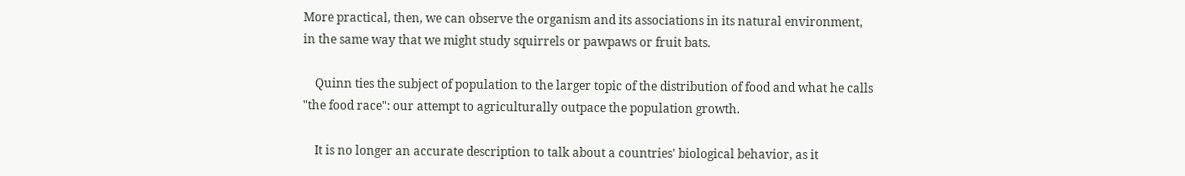More practical, then, we can observe the organism and its associations in its natural environment, in the same way that we might study squirrels or pawpaws or fruit bats.

    Quinn ties the subject of population to the larger topic of the distribution of food and what he calls "the food race": our attempt to agriculturally outpace the population growth.

    It is no longer an accurate description to talk about a countries' biological behavior, as it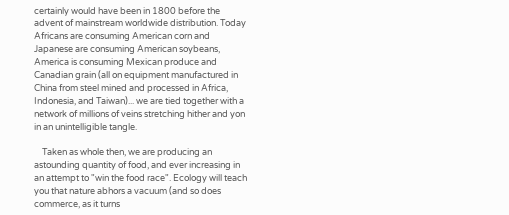certainly would have been in 1800 before the advent of mainstream worldwide distribution. Today Africans are consuming American corn and Japanese are consuming American soybeans, America is consuming Mexican produce and Canadian grain (all on equipment manufactured in China from steel mined and processed in Africa, Indonesia, and Taiwan)... we are tied together with a network of millions of veins stretching hither and yon in an unintelligible tangle.

    Taken as whole then, we are producing an astounding quantity of food, and ever increasing in an attempt to "win the food race". Ecology will teach you that nature abhors a vacuum (and so does commerce, as it turns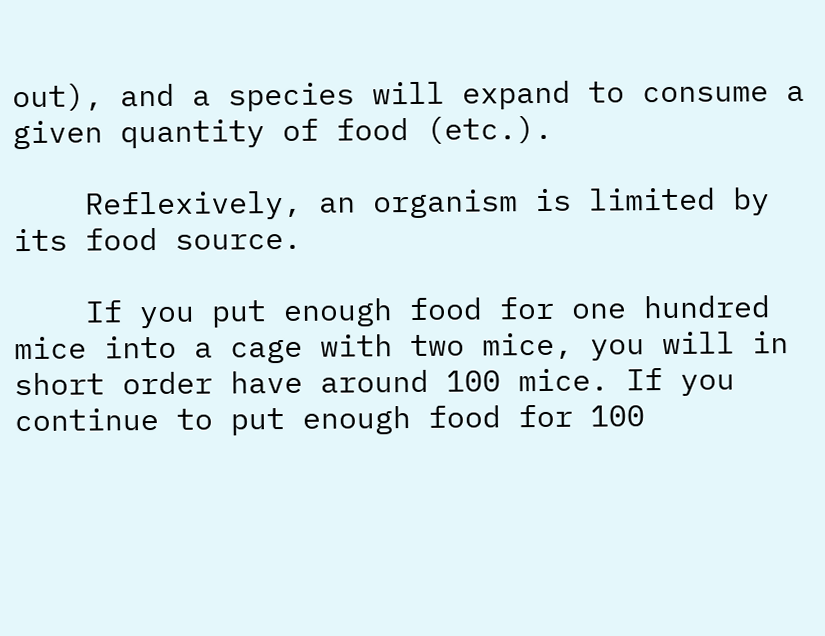out), and a species will expand to consume a given quantity of food (etc.).

    Reflexively, an organism is limited by its food source.

    If you put enough food for one hundred mice into a cage with two mice, you will in short order have around 100 mice. If you continue to put enough food for 100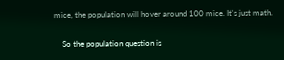mice, the population will hover around 100 mice. It's just math.

    So the population question is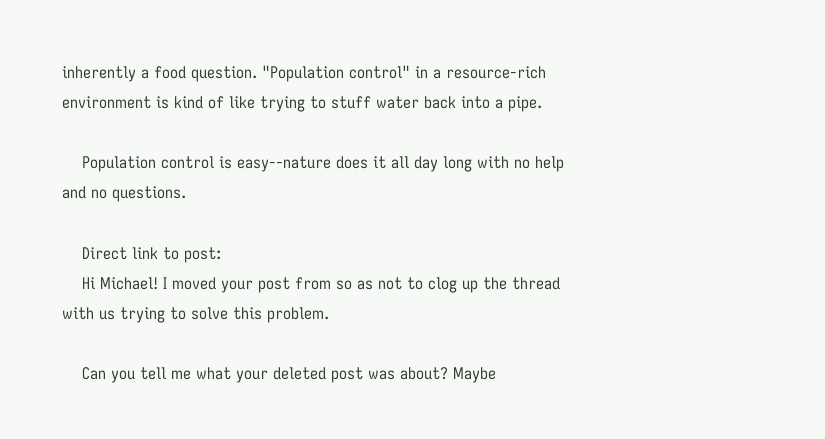inherently a food question. "Population control" in a resource-rich environment is kind of like trying to stuff water back into a pipe.

    Population control is easy--nature does it all day long with no help and no questions.

    Direct link to post:
    Hi Michael! I moved your post from so as not to clog up the thread with us trying to solve this problem.

    Can you tell me what your deleted post was about? Maybe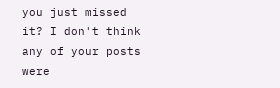you just missed it? I don't think any of your posts were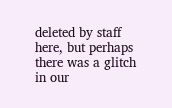deleted by staff here, but perhaps there was a glitch in our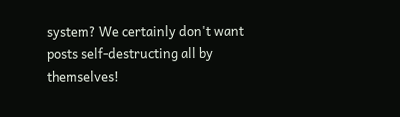system? We certainly don't want posts self-destructing all by themselves!